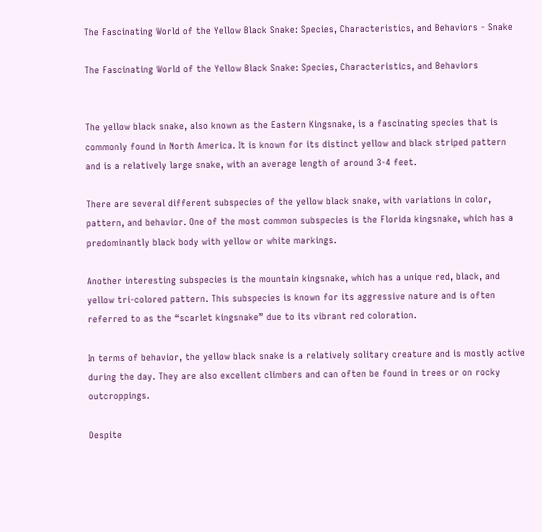The Fascinating World of the Yellow Black Snake: Species, Characteristics, and Behaviors - Snake

The Fascinating World of the Yellow Black Snake: Species, Characteristics, and Behaviors


The yellow black snake, also known as the Eastern Kingsnake, is a fascinating species that is commonly found in North America. It is known for its distinct yellow and black striped pattern and is a relatively large snake, with an average length of around 3-4 feet.

There are several different subspecies of the yellow black snake, with variations in color, pattern, and behavior. One of the most common subspecies is the Florida kingsnake, which has a predominantly black body with yellow or white markings.

Another interesting subspecies is the mountain kingsnake, which has a unique red, black, and yellow tri-colored pattern. This subspecies is known for its aggressive nature and is often referred to as the “scarlet kingsnake” due to its vibrant red coloration.

In terms of behavior, the yellow black snake is a relatively solitary creature and is mostly active during the day. They are also excellent climbers and can often be found in trees or on rocky outcroppings.

Despite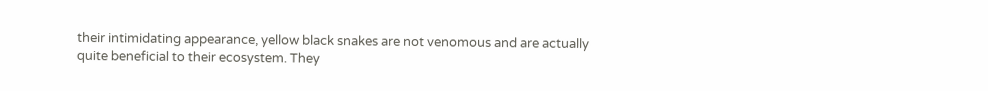their intimidating appearance, yellow black snakes are not venomous and are actually quite beneficial to their ecosystem. They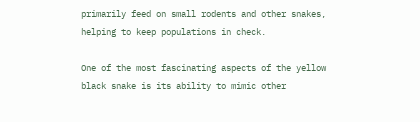primarily feed on small rodents and other snakes, helping to keep populations in check.

One of the most fascinating aspects of the yellow black snake is its ability to mimic other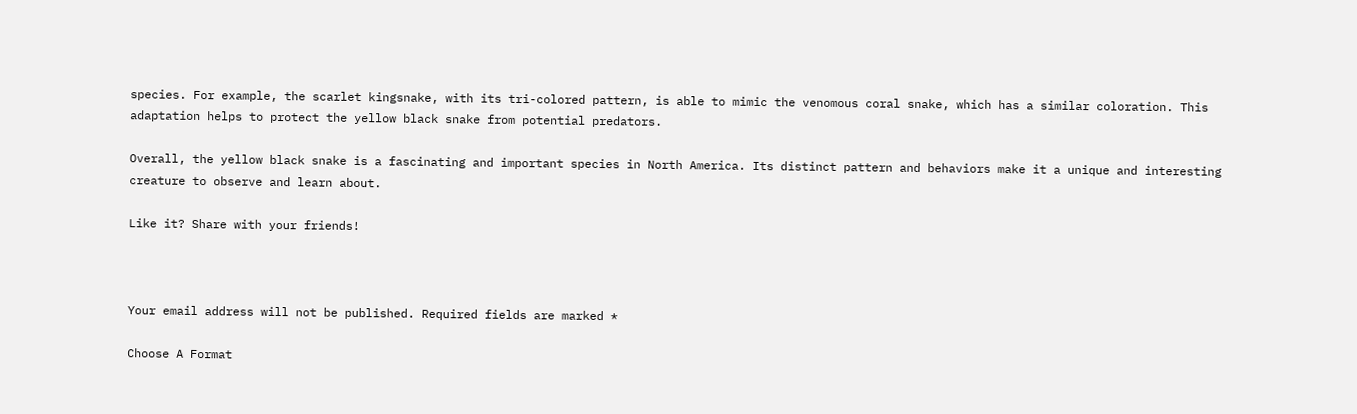species. For example, the scarlet kingsnake, with its tri-colored pattern, is able to mimic the venomous coral snake, which has a similar coloration. This adaptation helps to protect the yellow black snake from potential predators.

Overall, the yellow black snake is a fascinating and important species in North America. Its distinct pattern and behaviors make it a unique and interesting creature to observe and learn about.

Like it? Share with your friends!



Your email address will not be published. Required fields are marked *

Choose A Format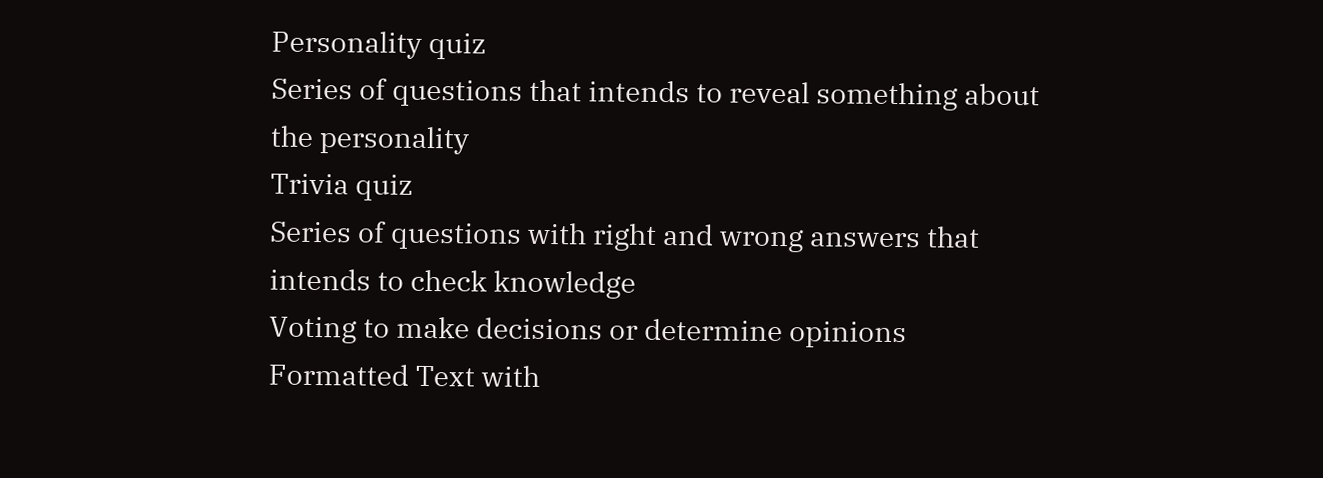Personality quiz
Series of questions that intends to reveal something about the personality
Trivia quiz
Series of questions with right and wrong answers that intends to check knowledge
Voting to make decisions or determine opinions
Formatted Text with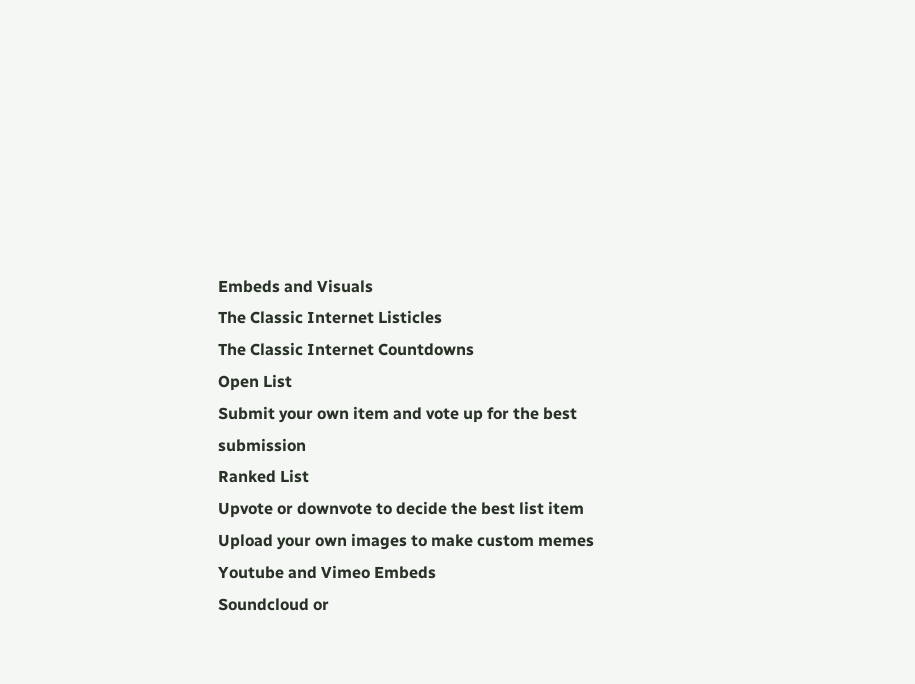Embeds and Visuals
The Classic Internet Listicles
The Classic Internet Countdowns
Open List
Submit your own item and vote up for the best submission
Ranked List
Upvote or downvote to decide the best list item
Upload your own images to make custom memes
Youtube and Vimeo Embeds
Soundcloud or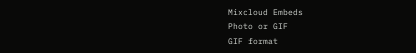Mixcloud Embeds
Photo or GIF
GIF format